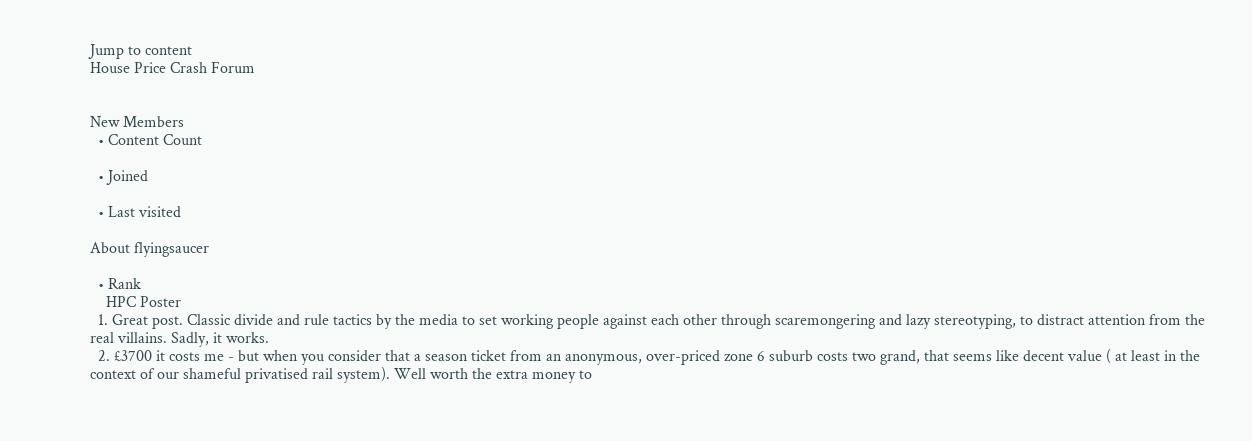Jump to content
House Price Crash Forum


New Members
  • Content Count

  • Joined

  • Last visited

About flyingsaucer

  • Rank
    HPC Poster
  1. Great post. Classic divide and rule tactics by the media to set working people against each other through scaremongering and lazy stereotyping, to distract attention from the real villains. Sadly, it works.
  2. £3700 it costs me - but when you consider that a season ticket from an anonymous, over-priced zone 6 suburb costs two grand, that seems like decent value ( at least in the context of our shameful privatised rail system). Well worth the extra money to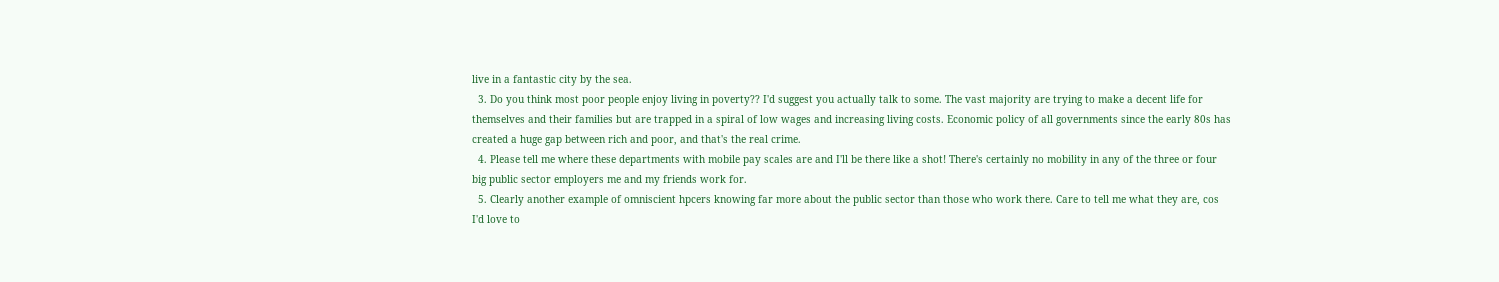live in a fantastic city by the sea.
  3. Do you think most poor people enjoy living in poverty?? I'd suggest you actually talk to some. The vast majority are trying to make a decent life for themselves and their families but are trapped in a spiral of low wages and increasing living costs. Economic policy of all governments since the early 80s has created a huge gap between rich and poor, and that's the real crime.
  4. Please tell me where these departments with mobile pay scales are and I'll be there like a shot! There's certainly no mobility in any of the three or four big public sector employers me and my friends work for.
  5. Clearly another example of omniscient hpcers knowing far more about the public sector than those who work there. Care to tell me what they are, cos I'd love to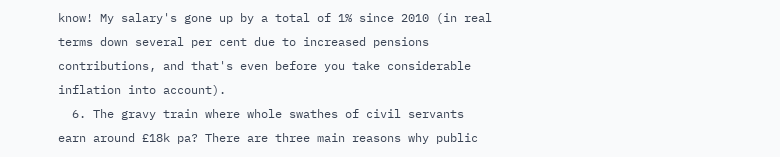know! My salary's gone up by a total of 1% since 2010 (in real terms down several per cent due to increased pensions contributions, and that's even before you take considerable inflation into account).
  6. The gravy train where whole swathes of civil servants earn around £18k pa? There are three main reasons why public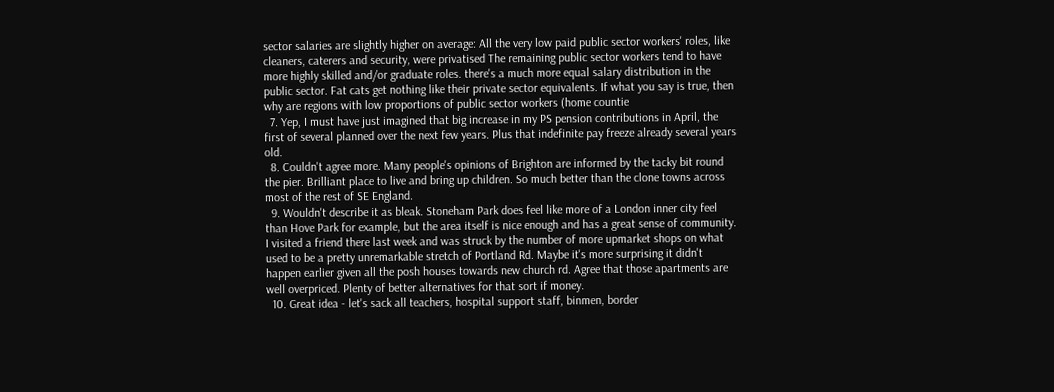sector salaries are slightly higher on average: All the very low paid public sector workers' roles, like cleaners, caterers and security, were privatised The remaining public sector workers tend to have more highly skilled and/or graduate roles. there's a much more equal salary distribution in the public sector. Fat cats get nothing like their private sector equivalents. If what you say is true, then why are regions with low proportions of public sector workers (home countie
  7. Yep, I must have just imagined that big increase in my PS pension contributions in April, the first of several planned over the next few years. Plus that indefinite pay freeze already several years old.
  8. Couldn't agree more. Many people's opinions of Brighton are informed by the tacky bit round the pier. Brilliant place to live and bring up children. So much better than the clone towns across most of the rest of SE England.
  9. Wouldn't describe it as bleak. Stoneham Park does feel like more of a London inner city feel than Hove Park for example, but the area itself is nice enough and has a great sense of community. I visited a friend there last week and was struck by the number of more upmarket shops on what used to be a pretty unremarkable stretch of Portland Rd. Maybe it's more surprising it didn't happen earlier given all the posh houses towards new church rd. Agree that those apartments are well overpriced. Plenty of better alternatives for that sort if money.
  10. Great idea - let's sack all teachers, hospital support staff, binmen, border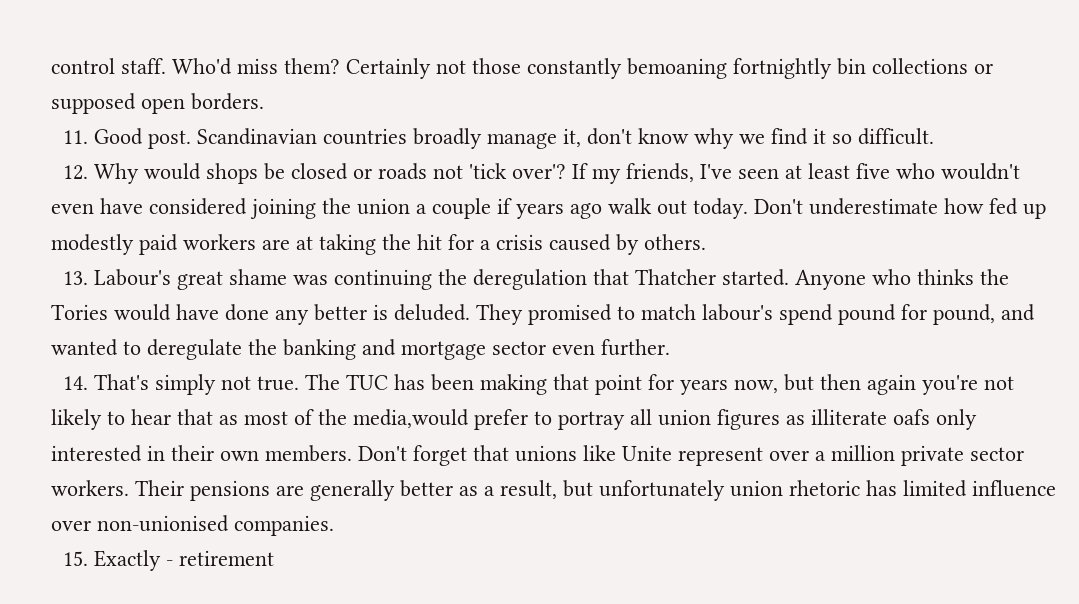control staff. Who'd miss them? Certainly not those constantly bemoaning fortnightly bin collections or supposed open borders.
  11. Good post. Scandinavian countries broadly manage it, don't know why we find it so difficult.
  12. Why would shops be closed or roads not 'tick over'? If my friends, I've seen at least five who wouldn't even have considered joining the union a couple if years ago walk out today. Don't underestimate how fed up modestly paid workers are at taking the hit for a crisis caused by others.
  13. Labour's great shame was continuing the deregulation that Thatcher started. Anyone who thinks the Tories would have done any better is deluded. They promised to match labour's spend pound for pound, and wanted to deregulate the banking and mortgage sector even further.
  14. That's simply not true. The TUC has been making that point for years now, but then again you're not likely to hear that as most of the media,would prefer to portray all union figures as illiterate oafs only interested in their own members. Don't forget that unions like Unite represent over a million private sector workers. Their pensions are generally better as a result, but unfortunately union rhetoric has limited influence over non-unionised companies.
  15. Exactly - retirement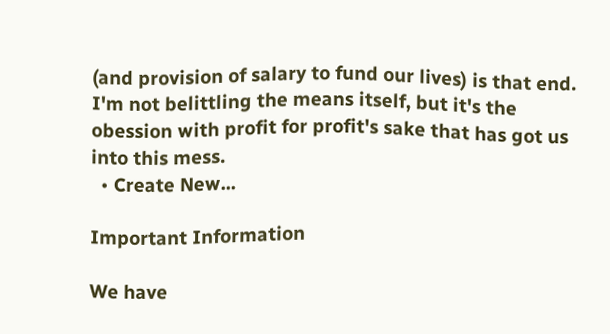(and provision of salary to fund our lives) is that end. I'm not belittling the means itself, but it's the obession with profit for profit's sake that has got us into this mess.
  • Create New...

Important Information

We have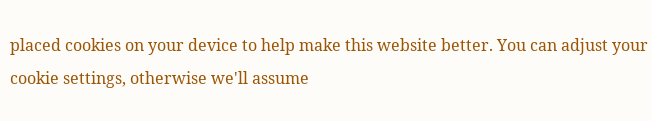placed cookies on your device to help make this website better. You can adjust your cookie settings, otherwise we'll assume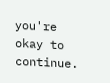you're okay to continue.